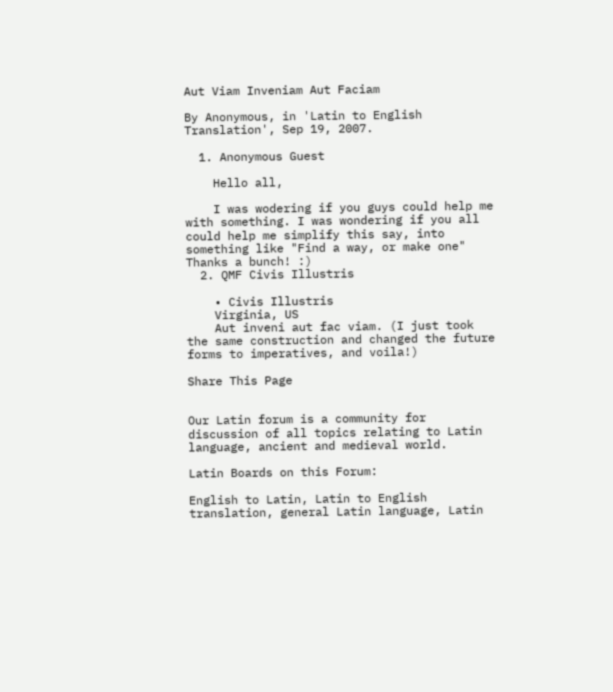Aut Viam Inveniam Aut Faciam

By Anonymous, in 'Latin to English Translation', Sep 19, 2007.

  1. Anonymous Guest

    Hello all,

    I was wodering if you guys could help me with something. I was wondering if you all could help me simplify this say, into something like "Find a way, or make one" Thanks a bunch! :)
  2. QMF Civis Illustris

    • Civis Illustris
    Virginia, US
    Aut inveni aut fac viam. (I just took the same construction and changed the future forms to imperatives, and voila!)

Share This Page


Our Latin forum is a community for discussion of all topics relating to Latin language, ancient and medieval world.

Latin Boards on this Forum:

English to Latin, Latin to English translation, general Latin language, Latin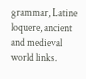grammar, Latine loquere, ancient and medieval world links.